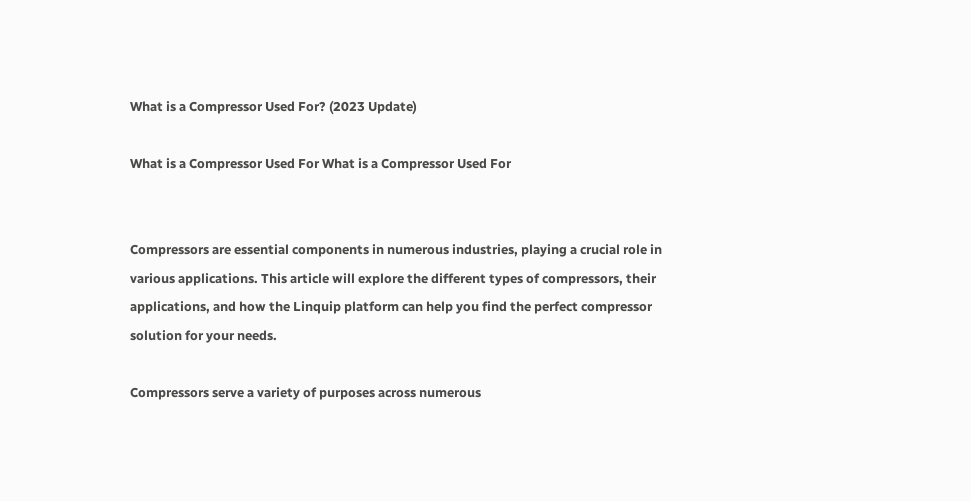What is a Compressor Used For? (2023 Update)

What is a Compressor Used For What is a Compressor Used For


Compressors are essential components in numerous industries, playing a crucial role in various applications. This article will explore the different types of compressors, their applications, and how the Linquip platform can help you find the perfect compressor solution for your needs.

Compressors serve a variety of purposes across numerous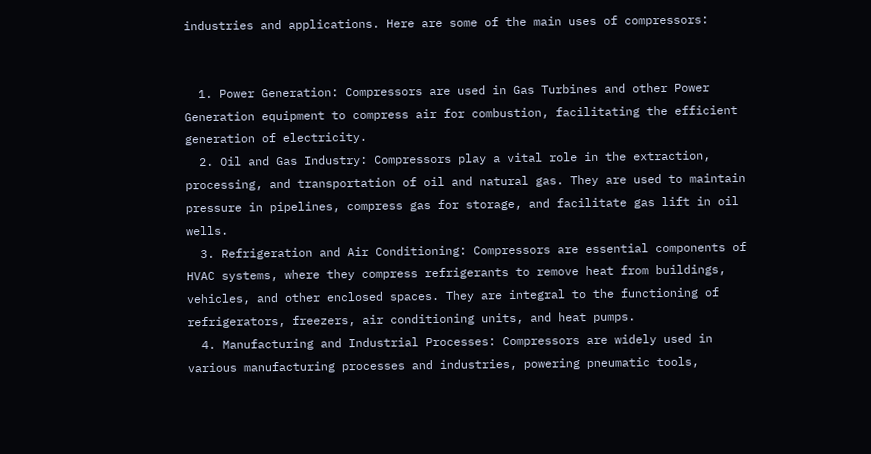industries and applications. Here are some of the main uses of compressors:


  1. Power Generation: Compressors are used in Gas Turbines and other Power Generation equipment to compress air for combustion, facilitating the efficient generation of electricity.
  2. Oil and Gas Industry: Compressors play a vital role in the extraction, processing, and transportation of oil and natural gas. They are used to maintain pressure in pipelines, compress gas for storage, and facilitate gas lift in oil wells.
  3. Refrigeration and Air Conditioning: Compressors are essential components of HVAC systems, where they compress refrigerants to remove heat from buildings, vehicles, and other enclosed spaces. They are integral to the functioning of refrigerators, freezers, air conditioning units, and heat pumps.
  4. Manufacturing and Industrial Processes: Compressors are widely used in various manufacturing processes and industries, powering pneumatic tools,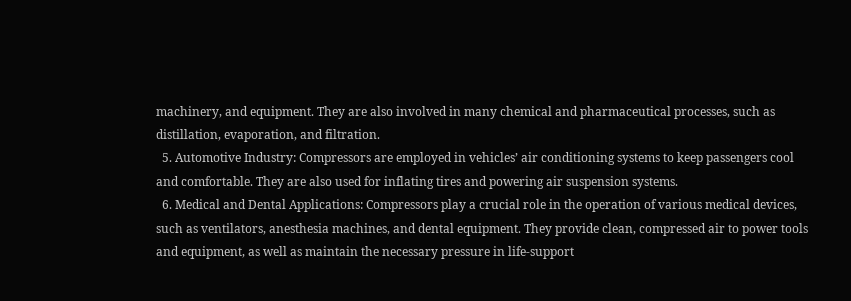machinery, and equipment. They are also involved in many chemical and pharmaceutical processes, such as distillation, evaporation, and filtration.
  5. Automotive Industry: Compressors are employed in vehicles’ air conditioning systems to keep passengers cool and comfortable. They are also used for inflating tires and powering air suspension systems.
  6. Medical and Dental Applications: Compressors play a crucial role in the operation of various medical devices, such as ventilators, anesthesia machines, and dental equipment. They provide clean, compressed air to power tools and equipment, as well as maintain the necessary pressure in life-support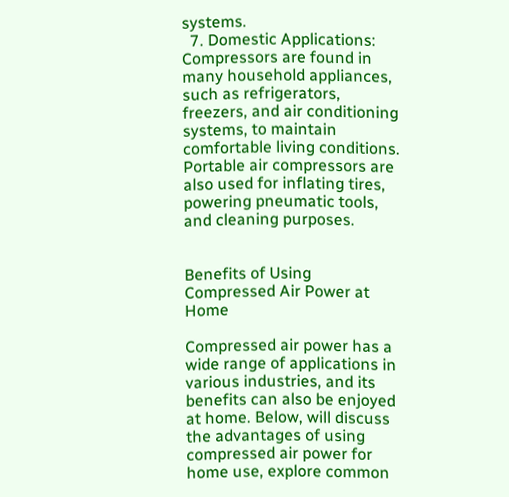systems.
  7. Domestic Applications: Compressors are found in many household appliances, such as refrigerators, freezers, and air conditioning systems, to maintain comfortable living conditions. Portable air compressors are also used for inflating tires, powering pneumatic tools, and cleaning purposes.


Benefits of Using Compressed Air Power at Home

Compressed air power has a wide range of applications in various industries, and its benefits can also be enjoyed at home. Below, will discuss the advantages of using compressed air power for home use, explore common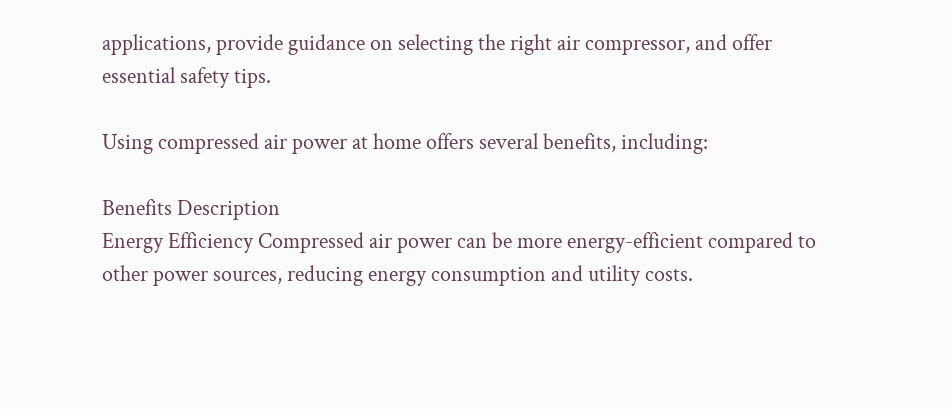applications, provide guidance on selecting the right air compressor, and offer essential safety tips.

Using compressed air power at home offers several benefits, including:

Benefits Description
Energy Efficiency Compressed air power can be more energy-efficient compared to other power sources, reducing energy consumption and utility costs.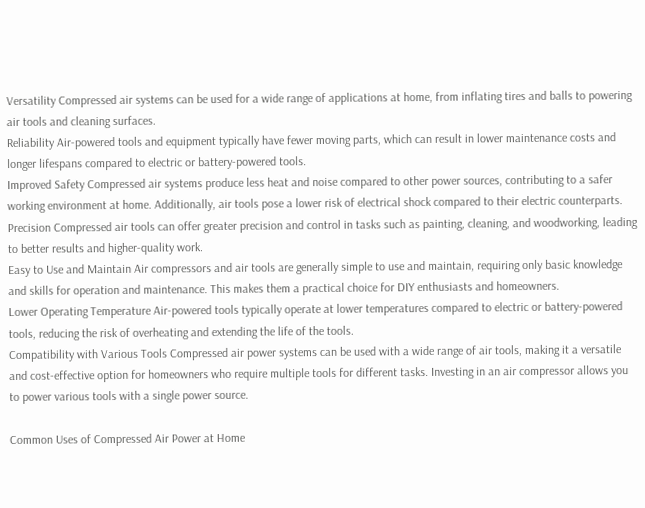Versatility Compressed air systems can be used for a wide range of applications at home, from inflating tires and balls to powering air tools and cleaning surfaces.
Reliability Air-powered tools and equipment typically have fewer moving parts, which can result in lower maintenance costs and longer lifespans compared to electric or battery-powered tools.
Improved Safety Compressed air systems produce less heat and noise compared to other power sources, contributing to a safer working environment at home. Additionally, air tools pose a lower risk of electrical shock compared to their electric counterparts.
Precision Compressed air tools can offer greater precision and control in tasks such as painting, cleaning, and woodworking, leading to better results and higher-quality work.
Easy to Use and Maintain Air compressors and air tools are generally simple to use and maintain, requiring only basic knowledge and skills for operation and maintenance. This makes them a practical choice for DIY enthusiasts and homeowners.
Lower Operating Temperature Air-powered tools typically operate at lower temperatures compared to electric or battery-powered tools, reducing the risk of overheating and extending the life of the tools.
Compatibility with Various Tools Compressed air power systems can be used with a wide range of air tools, making it a versatile and cost-effective option for homeowners who require multiple tools for different tasks. Investing in an air compressor allows you to power various tools with a single power source.

Common Uses of Compressed Air Power at Home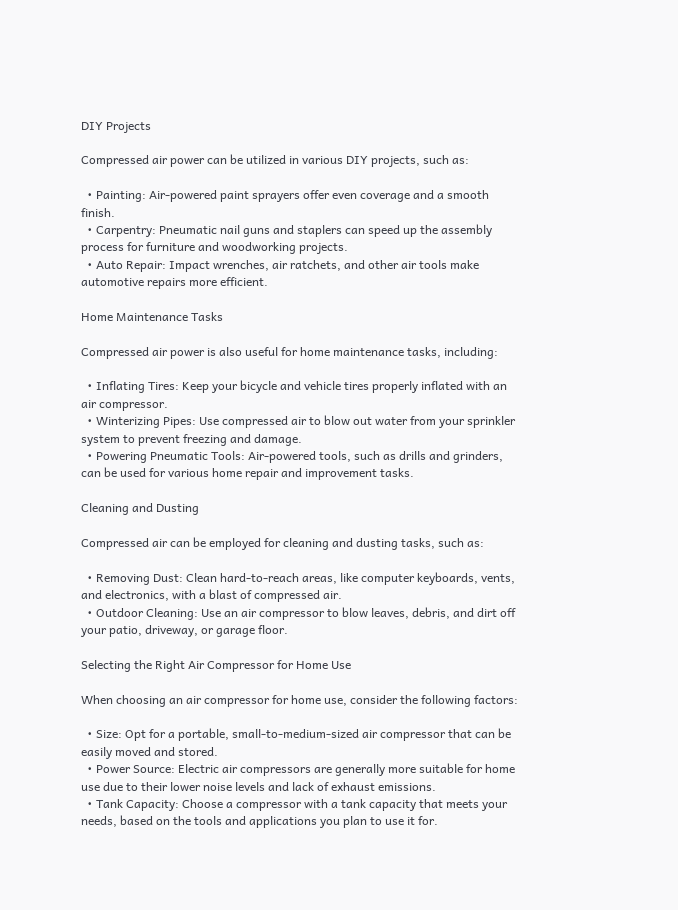DIY Projects

Compressed air power can be utilized in various DIY projects, such as:

  • Painting: Air-powered paint sprayers offer even coverage and a smooth finish.
  • Carpentry: Pneumatic nail guns and staplers can speed up the assembly process for furniture and woodworking projects.
  • Auto Repair: Impact wrenches, air ratchets, and other air tools make automotive repairs more efficient.

Home Maintenance Tasks

Compressed air power is also useful for home maintenance tasks, including:

  • Inflating Tires: Keep your bicycle and vehicle tires properly inflated with an air compressor.
  • Winterizing Pipes: Use compressed air to blow out water from your sprinkler system to prevent freezing and damage.
  • Powering Pneumatic Tools: Air-powered tools, such as drills and grinders, can be used for various home repair and improvement tasks.

Cleaning and Dusting

Compressed air can be employed for cleaning and dusting tasks, such as:

  • Removing Dust: Clean hard-to-reach areas, like computer keyboards, vents, and electronics, with a blast of compressed air.
  • Outdoor Cleaning: Use an air compressor to blow leaves, debris, and dirt off your patio, driveway, or garage floor.

Selecting the Right Air Compressor for Home Use

When choosing an air compressor for home use, consider the following factors:

  • Size: Opt for a portable, small-to-medium-sized air compressor that can be easily moved and stored.
  • Power Source: Electric air compressors are generally more suitable for home use due to their lower noise levels and lack of exhaust emissions.
  • Tank Capacity: Choose a compressor with a tank capacity that meets your needs, based on the tools and applications you plan to use it for.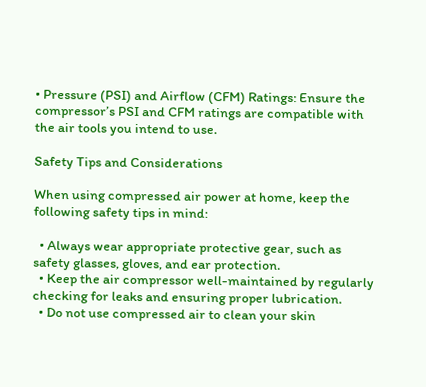• Pressure (PSI) and Airflow (CFM) Ratings: Ensure the compressor’s PSI and CFM ratings are compatible with the air tools you intend to use.

Safety Tips and Considerations

When using compressed air power at home, keep the following safety tips in mind:

  • Always wear appropriate protective gear, such as safety glasses, gloves, and ear protection.
  • Keep the air compressor well-maintained by regularly checking for leaks and ensuring proper lubrication.
  • Do not use compressed air to clean your skin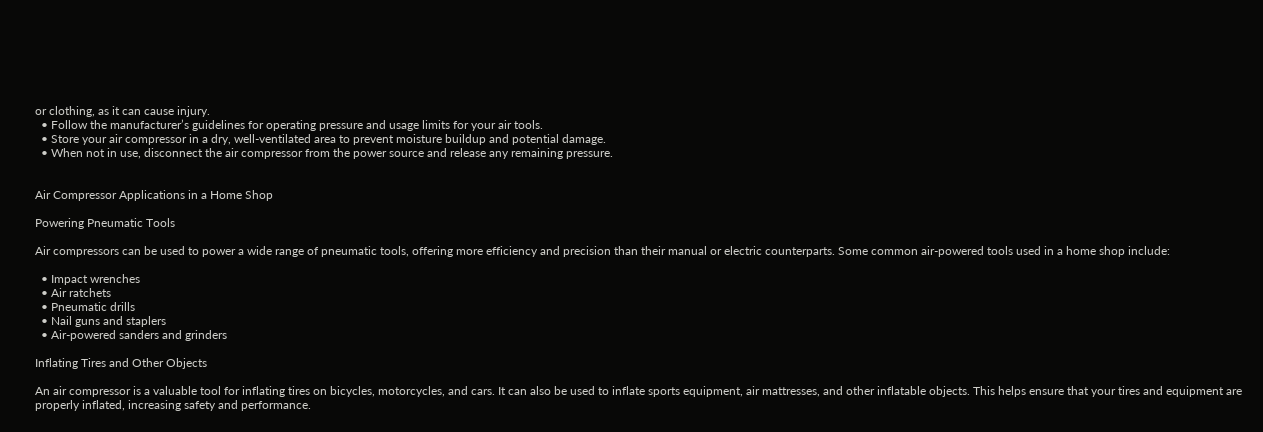or clothing, as it can cause injury.
  • Follow the manufacturer’s guidelines for operating pressure and usage limits for your air tools.
  • Store your air compressor in a dry, well-ventilated area to prevent moisture buildup and potential damage.
  • When not in use, disconnect the air compressor from the power source and release any remaining pressure.


Air Compressor Applications in a Home Shop

Powering Pneumatic Tools

Air compressors can be used to power a wide range of pneumatic tools, offering more efficiency and precision than their manual or electric counterparts. Some common air-powered tools used in a home shop include:

  • Impact wrenches
  • Air ratchets
  • Pneumatic drills
  • Nail guns and staplers
  • Air-powered sanders and grinders

Inflating Tires and Other Objects

An air compressor is a valuable tool for inflating tires on bicycles, motorcycles, and cars. It can also be used to inflate sports equipment, air mattresses, and other inflatable objects. This helps ensure that your tires and equipment are properly inflated, increasing safety and performance.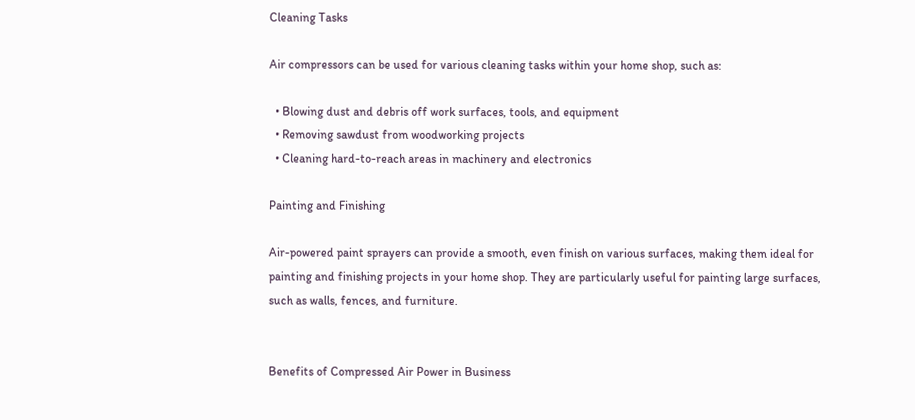Cleaning Tasks

Air compressors can be used for various cleaning tasks within your home shop, such as:

  • Blowing dust and debris off work surfaces, tools, and equipment
  • Removing sawdust from woodworking projects
  • Cleaning hard-to-reach areas in machinery and electronics

Painting and Finishing

Air-powered paint sprayers can provide a smooth, even finish on various surfaces, making them ideal for painting and finishing projects in your home shop. They are particularly useful for painting large surfaces, such as walls, fences, and furniture.


Benefits of Compressed Air Power in Business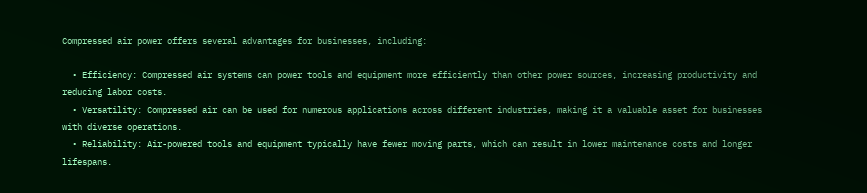Compressed air power offers several advantages for businesses, including:

  • Efficiency: Compressed air systems can power tools and equipment more efficiently than other power sources, increasing productivity and reducing labor costs.
  • Versatility: Compressed air can be used for numerous applications across different industries, making it a valuable asset for businesses with diverse operations.
  • Reliability: Air-powered tools and equipment typically have fewer moving parts, which can result in lower maintenance costs and longer lifespans.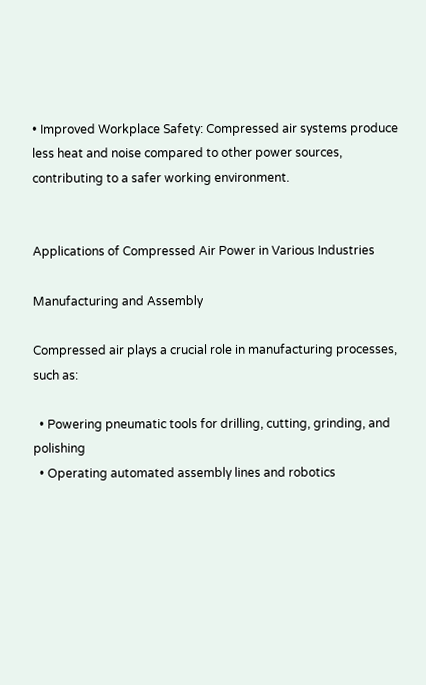• Improved Workplace Safety: Compressed air systems produce less heat and noise compared to other power sources, contributing to a safer working environment.


Applications of Compressed Air Power in Various Industries

Manufacturing and Assembly

Compressed air plays a crucial role in manufacturing processes, such as:

  • Powering pneumatic tools for drilling, cutting, grinding, and polishing
  • Operating automated assembly lines and robotics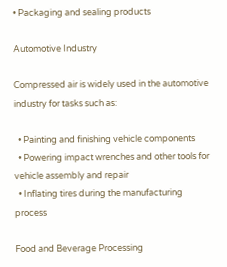• Packaging and sealing products

Automotive Industry

Compressed air is widely used in the automotive industry for tasks such as:

  • Painting and finishing vehicle components
  • Powering impact wrenches and other tools for vehicle assembly and repair
  • Inflating tires during the manufacturing process

Food and Beverage Processing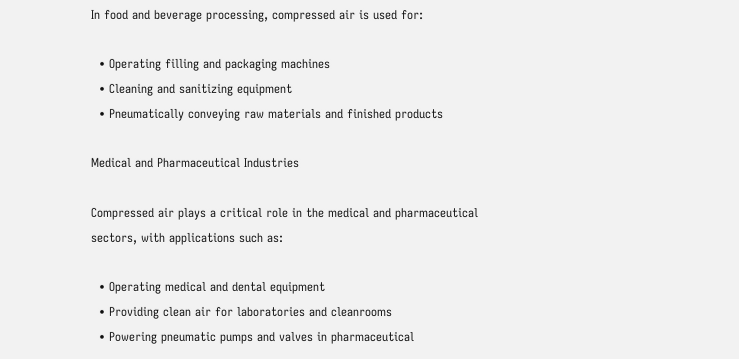In food and beverage processing, compressed air is used for:

  • Operating filling and packaging machines
  • Cleaning and sanitizing equipment
  • Pneumatically conveying raw materials and finished products

Medical and Pharmaceutical Industries

Compressed air plays a critical role in the medical and pharmaceutical sectors, with applications such as:

  • Operating medical and dental equipment
  • Providing clean air for laboratories and cleanrooms
  • Powering pneumatic pumps and valves in pharmaceutical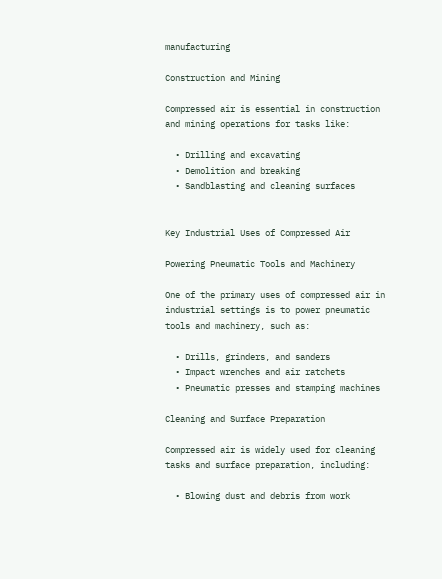manufacturing

Construction and Mining

Compressed air is essential in construction and mining operations for tasks like:

  • Drilling and excavating
  • Demolition and breaking
  • Sandblasting and cleaning surfaces


Key Industrial Uses of Compressed Air

Powering Pneumatic Tools and Machinery

One of the primary uses of compressed air in industrial settings is to power pneumatic tools and machinery, such as:

  • Drills, grinders, and sanders
  • Impact wrenches and air ratchets
  • Pneumatic presses and stamping machines

Cleaning and Surface Preparation

Compressed air is widely used for cleaning tasks and surface preparation, including:

  • Blowing dust and debris from work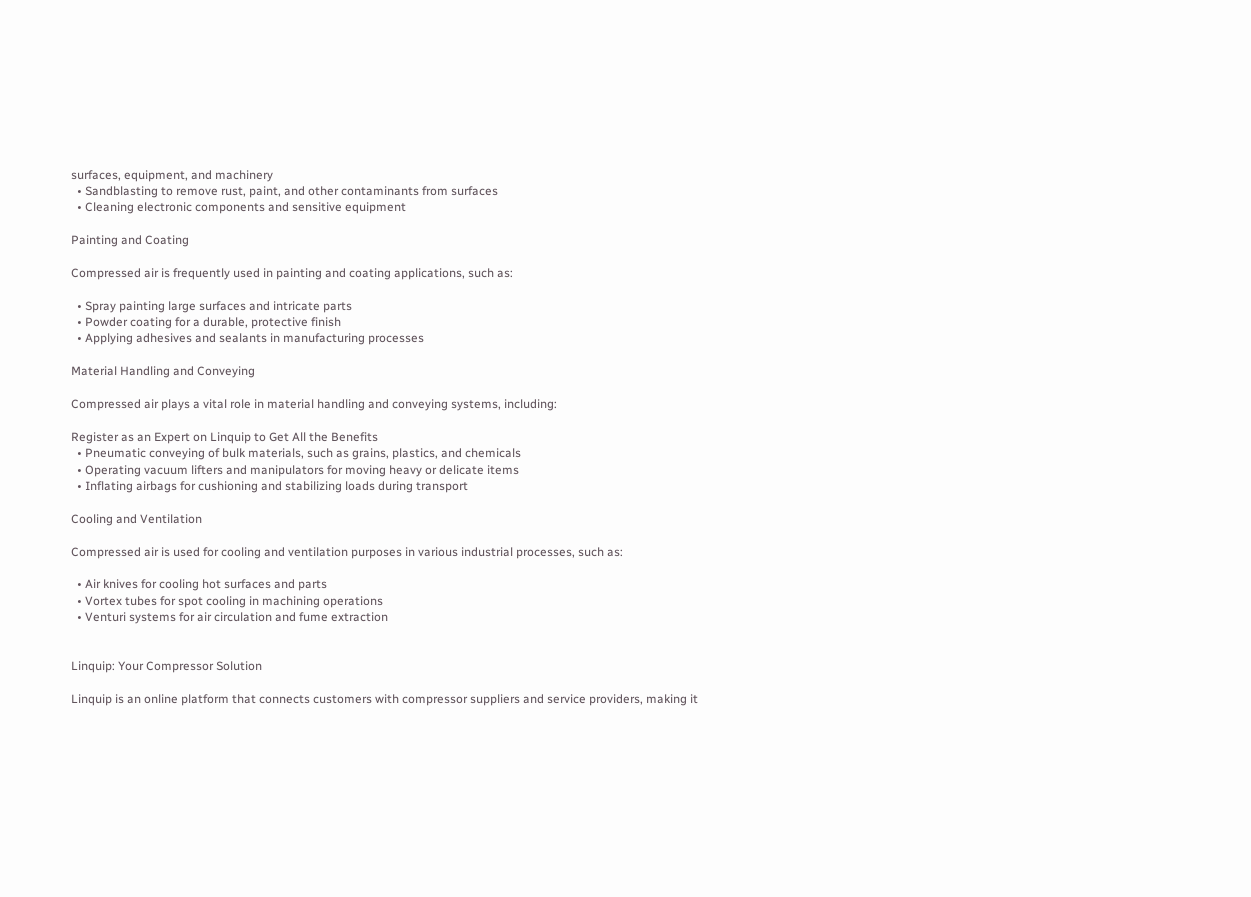surfaces, equipment, and machinery
  • Sandblasting to remove rust, paint, and other contaminants from surfaces
  • Cleaning electronic components and sensitive equipment

Painting and Coating

Compressed air is frequently used in painting and coating applications, such as:

  • Spray painting large surfaces and intricate parts
  • Powder coating for a durable, protective finish
  • Applying adhesives and sealants in manufacturing processes

Material Handling and Conveying

Compressed air plays a vital role in material handling and conveying systems, including:

Register as an Expert on Linquip to Get All the Benefits
  • Pneumatic conveying of bulk materials, such as grains, plastics, and chemicals
  • Operating vacuum lifters and manipulators for moving heavy or delicate items
  • Inflating airbags for cushioning and stabilizing loads during transport

Cooling and Ventilation

Compressed air is used for cooling and ventilation purposes in various industrial processes, such as:

  • Air knives for cooling hot surfaces and parts
  • Vortex tubes for spot cooling in machining operations
  • Venturi systems for air circulation and fume extraction


Linquip: Your Compressor Solution

Linquip is an online platform that connects customers with compressor suppliers and service providers, making it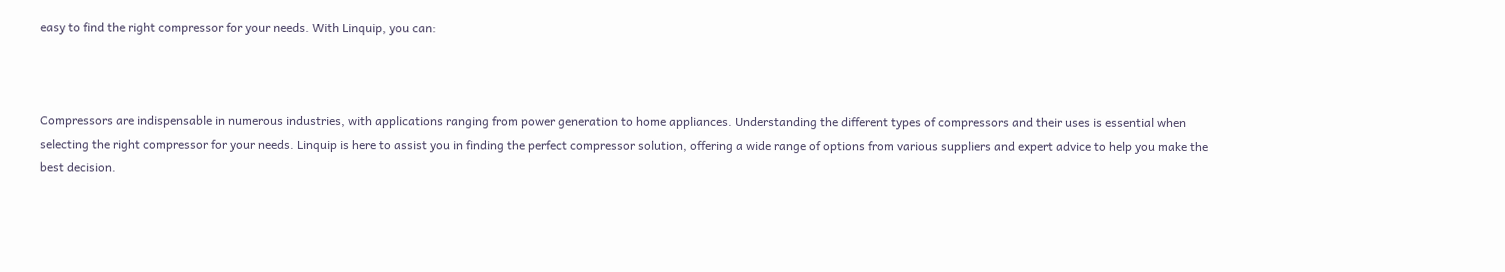easy to find the right compressor for your needs. With Linquip, you can:



Compressors are indispensable in numerous industries, with applications ranging from power generation to home appliances. Understanding the different types of compressors and their uses is essential when selecting the right compressor for your needs. Linquip is here to assist you in finding the perfect compressor solution, offering a wide range of options from various suppliers and expert advice to help you make the best decision.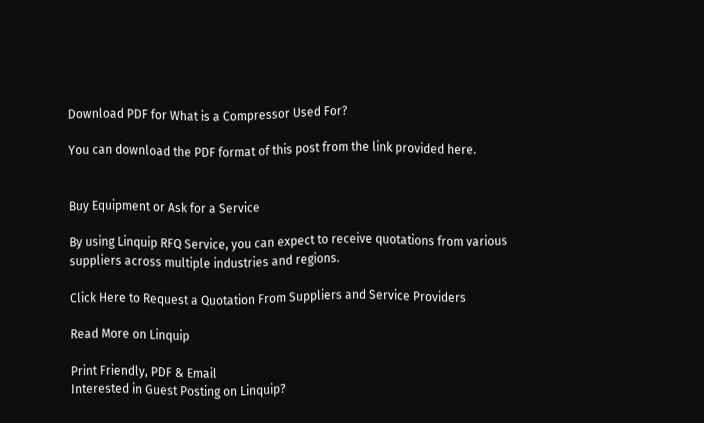Download PDF for What is a Compressor Used For?

You can download the PDF format of this post from the link provided here.


Buy Equipment or Ask for a Service

By using Linquip RFQ Service, you can expect to receive quotations from various suppliers across multiple industries and regions.

Click Here to Request a Quotation From Suppliers and Service Providers

Read More on Linquip

Print Friendly, PDF & Email
Interested in Guest Posting on Linquip?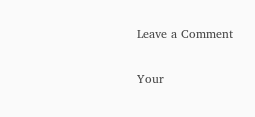Leave a Comment

Your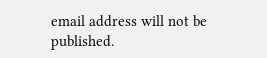email address will not be published.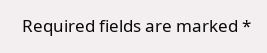Required fields are marked *